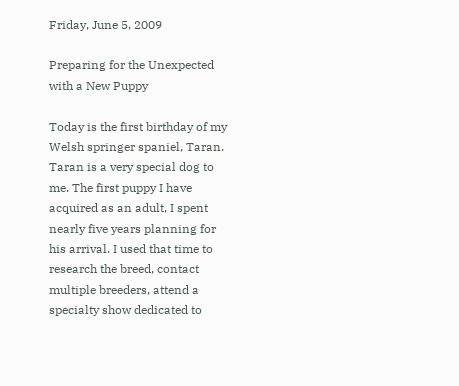Friday, June 5, 2009

Preparing for the Unexpected with a New Puppy

Today is the first birthday of my Welsh springer spaniel, Taran. Taran is a very special dog to me. The first puppy I have acquired as an adult, I spent nearly five years planning for his arrival. I used that time to research the breed, contact multiple breeders, attend a specialty show dedicated to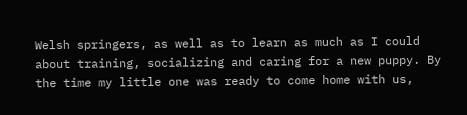Welsh springers, as well as to learn as much as I could about training, socializing and caring for a new puppy. By the time my little one was ready to come home with us,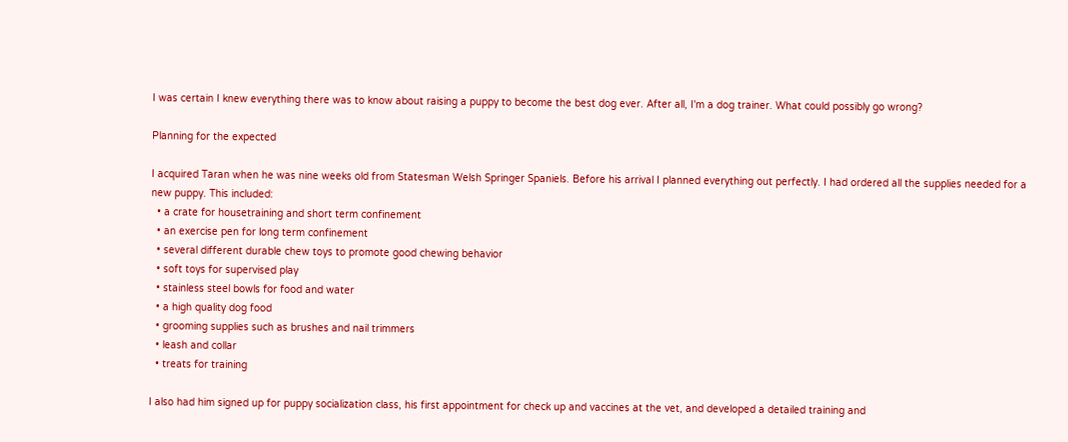I was certain I knew everything there was to know about raising a puppy to become the best dog ever. After all, I'm a dog trainer. What could possibly go wrong?

Planning for the expected

I acquired Taran when he was nine weeks old from Statesman Welsh Springer Spaniels. Before his arrival I planned everything out perfectly. I had ordered all the supplies needed for a new puppy. This included:
  • a crate for housetraining and short term confinement
  • an exercise pen for long term confinement
  • several different durable chew toys to promote good chewing behavior
  • soft toys for supervised play
  • stainless steel bowls for food and water
  • a high quality dog food
  • grooming supplies such as brushes and nail trimmers
  • leash and collar
  • treats for training

I also had him signed up for puppy socialization class, his first appointment for check up and vaccines at the vet, and developed a detailed training and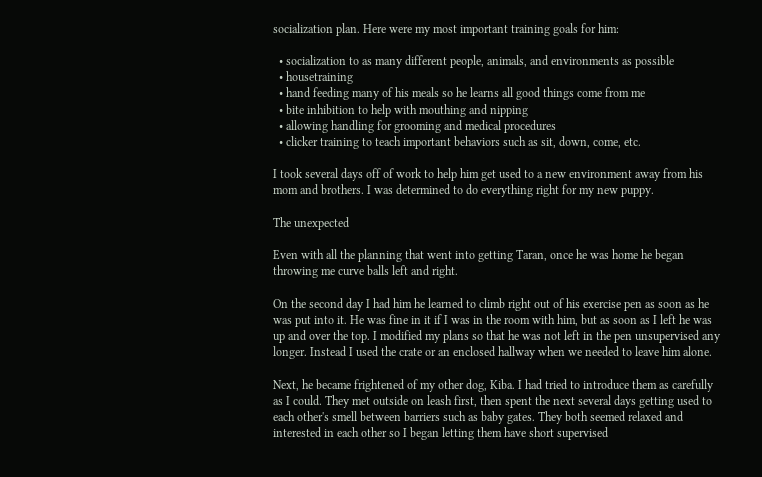socialization plan. Here were my most important training goals for him:

  • socialization to as many different people, animals, and environments as possible
  • housetraining
  • hand feeding many of his meals so he learns all good things come from me
  • bite inhibition to help with mouthing and nipping
  • allowing handling for grooming and medical procedures
  • clicker training to teach important behaviors such as sit, down, come, etc.

I took several days off of work to help him get used to a new environment away from his mom and brothers. I was determined to do everything right for my new puppy.

The unexpected

Even with all the planning that went into getting Taran, once he was home he began throwing me curve balls left and right.

On the second day I had him he learned to climb right out of his exercise pen as soon as he was put into it. He was fine in it if I was in the room with him, but as soon as I left he was up and over the top. I modified my plans so that he was not left in the pen unsupervised any longer. Instead I used the crate or an enclosed hallway when we needed to leave him alone.

Next, he became frightened of my other dog, Kiba. I had tried to introduce them as carefully as I could. They met outside on leash first, then spent the next several days getting used to each other's smell between barriers such as baby gates. They both seemed relaxed and interested in each other so I began letting them have short supervised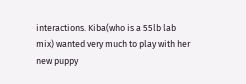interactions. Kiba(who is a 55lb lab mix) wanted very much to play with her new puppy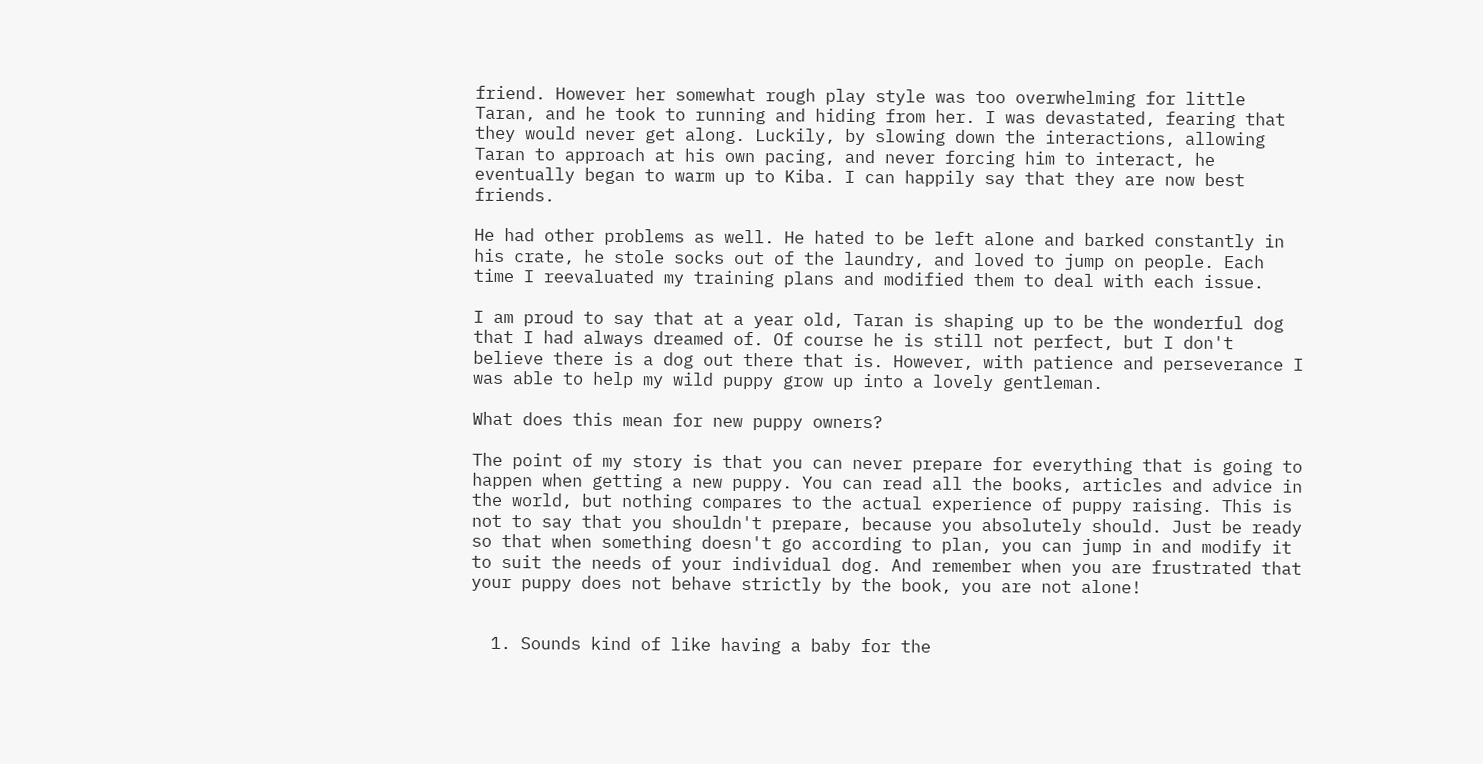friend. However her somewhat rough play style was too overwhelming for little Taran, and he took to running and hiding from her. I was devastated, fearing that they would never get along. Luckily, by slowing down the interactions, allowing Taran to approach at his own pacing, and never forcing him to interact, he eventually began to warm up to Kiba. I can happily say that they are now best friends.

He had other problems as well. He hated to be left alone and barked constantly in his crate, he stole socks out of the laundry, and loved to jump on people. Each time I reevaluated my training plans and modified them to deal with each issue.

I am proud to say that at a year old, Taran is shaping up to be the wonderful dog that I had always dreamed of. Of course he is still not perfect, but I don't believe there is a dog out there that is. However, with patience and perseverance I was able to help my wild puppy grow up into a lovely gentleman.

What does this mean for new puppy owners?

The point of my story is that you can never prepare for everything that is going to happen when getting a new puppy. You can read all the books, articles and advice in the world, but nothing compares to the actual experience of puppy raising. This is not to say that you shouldn't prepare, because you absolutely should. Just be ready so that when something doesn't go according to plan, you can jump in and modify it to suit the needs of your individual dog. And remember when you are frustrated that your puppy does not behave strictly by the book, you are not alone!


  1. Sounds kind of like having a baby for the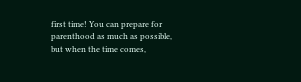first time! You can prepare for parenthood as much as possible, but when the time comes,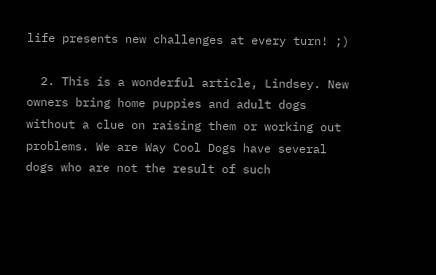life presents new challenges at every turn! ;)

  2. This is a wonderful article, Lindsey. New owners bring home puppies and adult dogs without a clue on raising them or working out problems. We are Way Cool Dogs have several dogs who are not the result of such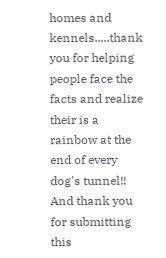homes and kennels.....thank you for helping people face the facts and realize their is a rainbow at the end of every dog's tunnel!! And thank you for submitting this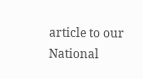article to our National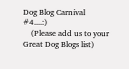Dog Blog Carnival #4....:)
    (Please add us to your Great Dog Blogs list)